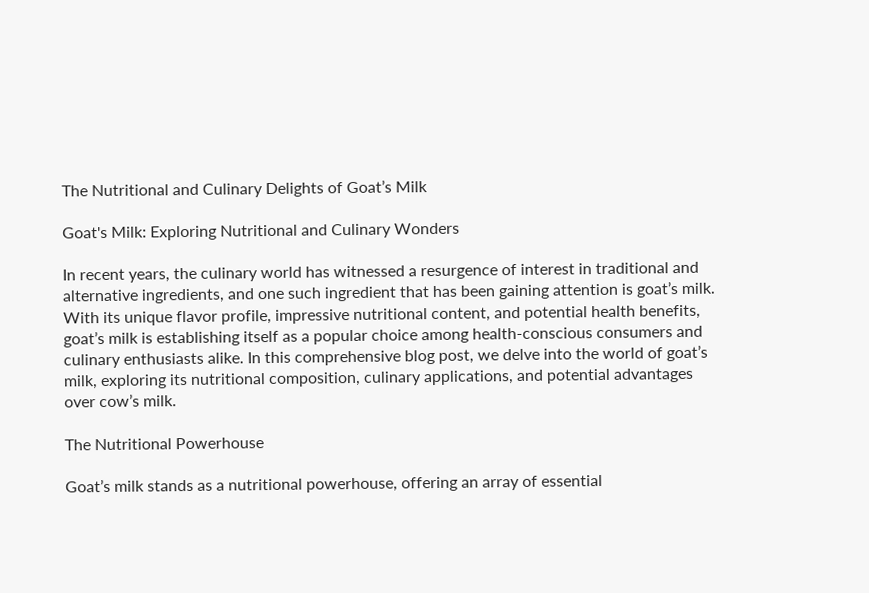The Nutritional and Culinary Delights of Goat’s Milk

Goat's Milk: Exploring Nutritional and Culinary Wonders

In recent years, the culinary world has witnessed a resurgence of interest in traditional and alternative ingredients, and one such ingredient that has been gaining attention is goat’s milk. With its unique flavor profile, impressive nutritional content, and potential health benefits, goat’s milk is establishing itself as a popular choice among health-conscious consumers and culinary enthusiasts alike. In this comprehensive blog post, we delve into the world of goat’s milk, exploring its nutritional composition, culinary applications, and potential advantages over cow’s milk.

The Nutritional Powerhouse

Goat’s milk stands as a nutritional powerhouse, offering an array of essential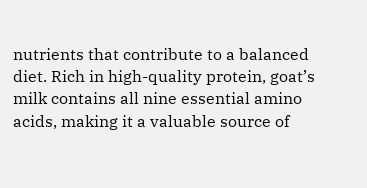nutrients that contribute to a balanced diet. Rich in high-quality protein, goat’s milk contains all nine essential amino acids, making it a valuable source of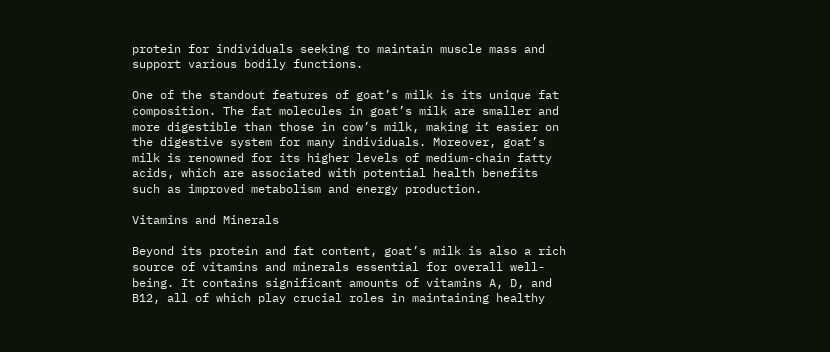protein for individuals seeking to maintain muscle mass and support various bodily functions.

One of the standout features of goat’s milk is its unique fat composition. The fat molecules in goat’s milk are smaller and more digestible than those in cow’s milk, making it easier on the digestive system for many individuals. Moreover, goat’s milk is renowned for its higher levels of medium-chain fatty acids, which are associated with potential health benefits such as improved metabolism and energy production.

Vitamins and Minerals

Beyond its protein and fat content, goat’s milk is also a rich source of vitamins and minerals essential for overall well-being. It contains significant amounts of vitamins A, D, and B12, all of which play crucial roles in maintaining healthy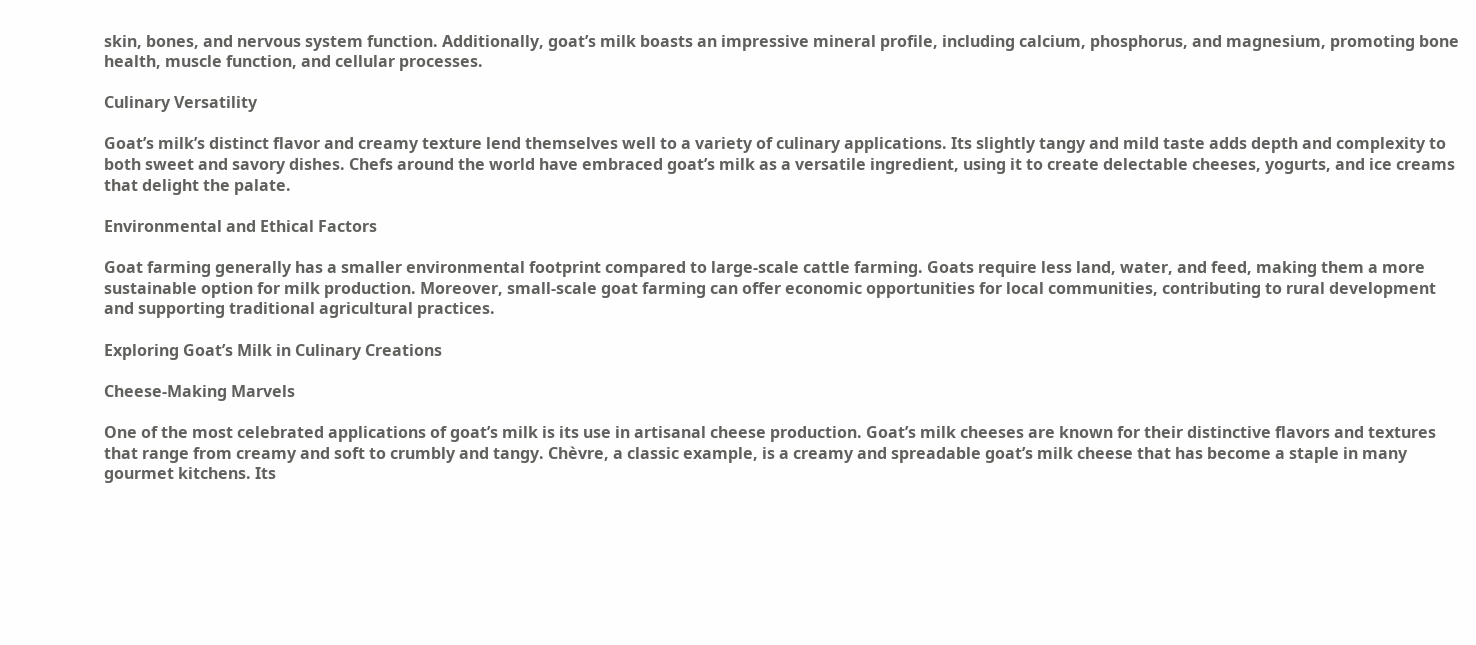skin, bones, and nervous system function. Additionally, goat’s milk boasts an impressive mineral profile, including calcium, phosphorus, and magnesium, promoting bone health, muscle function, and cellular processes.

Culinary Versatility

Goat’s milk’s distinct flavor and creamy texture lend themselves well to a variety of culinary applications. Its slightly tangy and mild taste adds depth and complexity to both sweet and savory dishes. Chefs around the world have embraced goat’s milk as a versatile ingredient, using it to create delectable cheeses, yogurts, and ice creams that delight the palate.

Environmental and Ethical Factors

Goat farming generally has a smaller environmental footprint compared to large-scale cattle farming. Goats require less land, water, and feed, making them a more sustainable option for milk production. Moreover, small-scale goat farming can offer economic opportunities for local communities, contributing to rural development and supporting traditional agricultural practices.

Exploring Goat’s Milk in Culinary Creations

Cheese-Making Marvels

One of the most celebrated applications of goat’s milk is its use in artisanal cheese production. Goat’s milk cheeses are known for their distinctive flavors and textures that range from creamy and soft to crumbly and tangy. Chèvre, a classic example, is a creamy and spreadable goat’s milk cheese that has become a staple in many gourmet kitchens. Its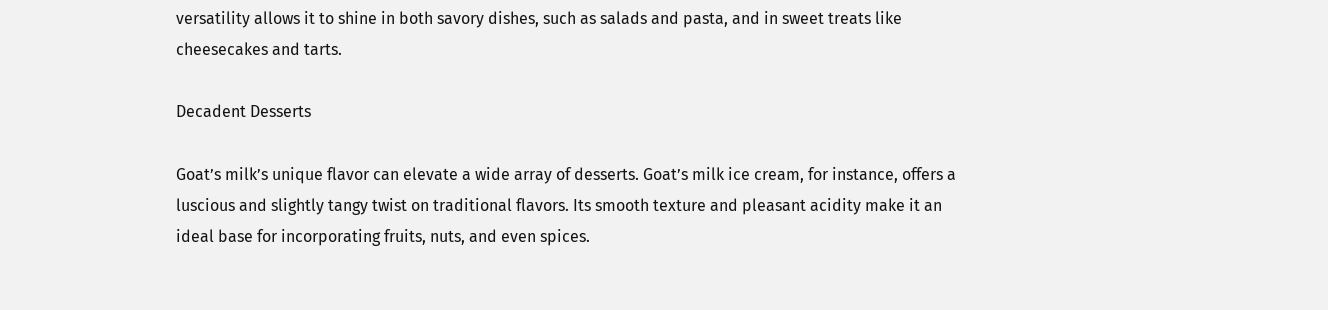versatility allows it to shine in both savory dishes, such as salads and pasta, and in sweet treats like cheesecakes and tarts.

Decadent Desserts

Goat’s milk’s unique flavor can elevate a wide array of desserts. Goat’s milk ice cream, for instance, offers a luscious and slightly tangy twist on traditional flavors. Its smooth texture and pleasant acidity make it an ideal base for incorporating fruits, nuts, and even spices.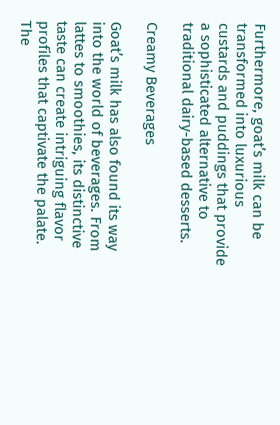Furthermore, goat’s milk can be transformed into luxurious custards and puddings that provide a sophisticated alternative to traditional dairy-based desserts.

Creamy Beverages

Goat’s milk has also found its way into the world of beverages. From lattes to smoothies, its distinctive taste can create intriguing flavor profiles that captivate the palate. The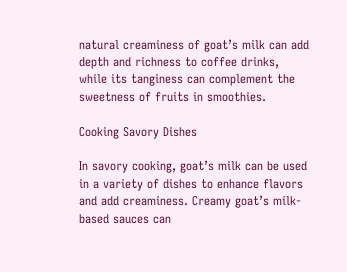natural creaminess of goat’s milk can add depth and richness to coffee drinks, while its tanginess can complement the sweetness of fruits in smoothies.

Cooking Savory Dishes

In savory cooking, goat’s milk can be used in a variety of dishes to enhance flavors and add creaminess. Creamy goat’s milk-based sauces can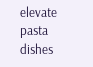elevate pasta dishes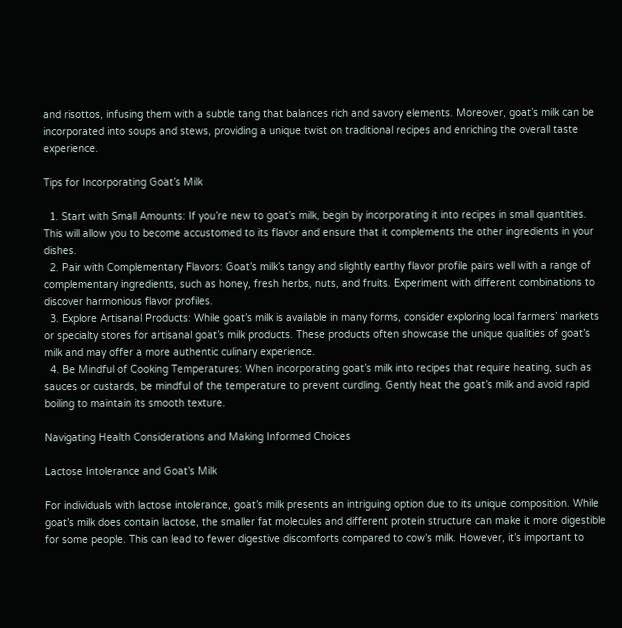and risottos, infusing them with a subtle tang that balances rich and savory elements. Moreover, goat’s milk can be incorporated into soups and stews, providing a unique twist on traditional recipes and enriching the overall taste experience.

Tips for Incorporating Goat’s Milk

  1. Start with Small Amounts: If you’re new to goat’s milk, begin by incorporating it into recipes in small quantities. This will allow you to become accustomed to its flavor and ensure that it complements the other ingredients in your dishes.
  2. Pair with Complementary Flavors: Goat’s milk’s tangy and slightly earthy flavor profile pairs well with a range of complementary ingredients, such as honey, fresh herbs, nuts, and fruits. Experiment with different combinations to discover harmonious flavor profiles.
  3. Explore Artisanal Products: While goat’s milk is available in many forms, consider exploring local farmers’ markets or specialty stores for artisanal goat’s milk products. These products often showcase the unique qualities of goat’s milk and may offer a more authentic culinary experience.
  4. Be Mindful of Cooking Temperatures: When incorporating goat’s milk into recipes that require heating, such as sauces or custards, be mindful of the temperature to prevent curdling. Gently heat the goat’s milk and avoid rapid boiling to maintain its smooth texture.

Navigating Health Considerations and Making Informed Choices

Lactose Intolerance and Goat’s Milk

For individuals with lactose intolerance, goat’s milk presents an intriguing option due to its unique composition. While goat’s milk does contain lactose, the smaller fat molecules and different protein structure can make it more digestible for some people. This can lead to fewer digestive discomforts compared to cow’s milk. However, it’s important to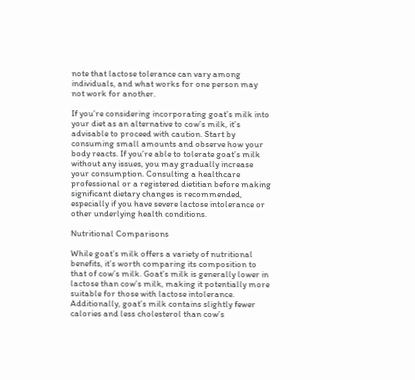note that lactose tolerance can vary among individuals, and what works for one person may not work for another.

If you’re considering incorporating goat’s milk into your diet as an alternative to cow’s milk, it’s advisable to proceed with caution. Start by consuming small amounts and observe how your body reacts. If you’re able to tolerate goat’s milk without any issues, you may gradually increase your consumption. Consulting a healthcare professional or a registered dietitian before making significant dietary changes is recommended, especially if you have severe lactose intolerance or other underlying health conditions.

Nutritional Comparisons

While goat’s milk offers a variety of nutritional benefits, it’s worth comparing its composition to that of cow’s milk. Goat’s milk is generally lower in lactose than cow’s milk, making it potentially more suitable for those with lactose intolerance. Additionally, goat’s milk contains slightly fewer calories and less cholesterol than cow’s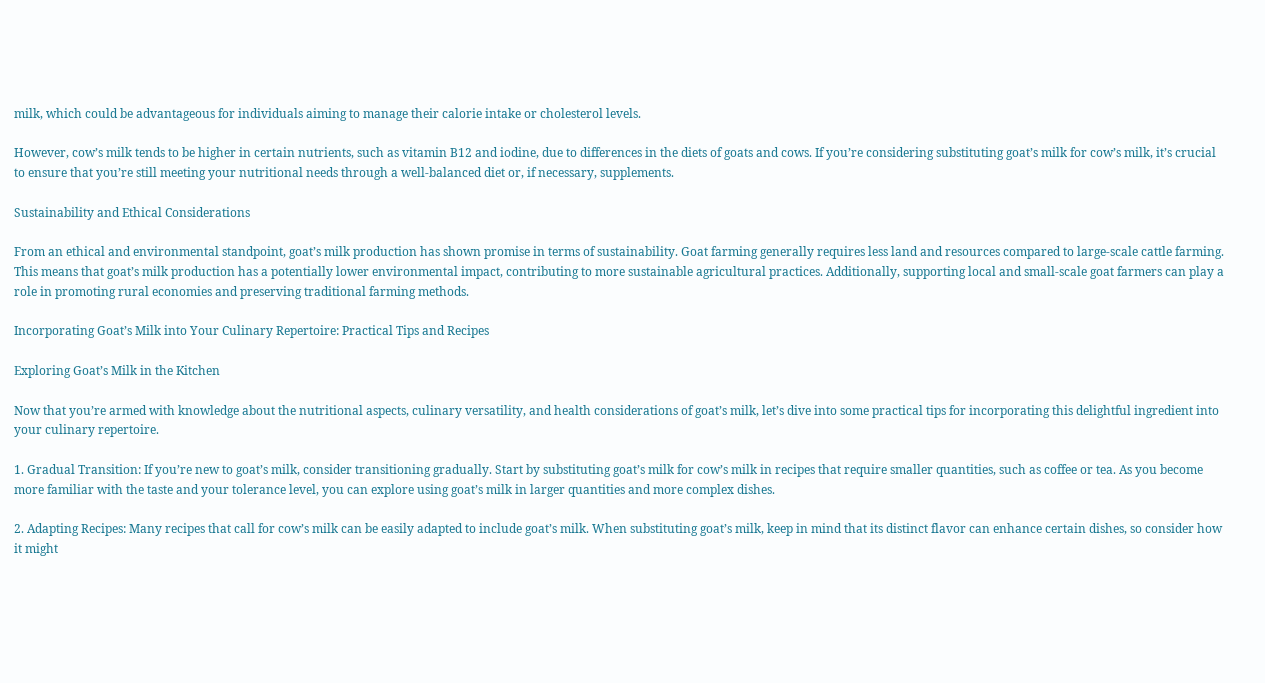milk, which could be advantageous for individuals aiming to manage their calorie intake or cholesterol levels.

However, cow’s milk tends to be higher in certain nutrients, such as vitamin B12 and iodine, due to differences in the diets of goats and cows. If you’re considering substituting goat’s milk for cow’s milk, it’s crucial to ensure that you’re still meeting your nutritional needs through a well-balanced diet or, if necessary, supplements.

Sustainability and Ethical Considerations

From an ethical and environmental standpoint, goat’s milk production has shown promise in terms of sustainability. Goat farming generally requires less land and resources compared to large-scale cattle farming. This means that goat’s milk production has a potentially lower environmental impact, contributing to more sustainable agricultural practices. Additionally, supporting local and small-scale goat farmers can play a role in promoting rural economies and preserving traditional farming methods.

Incorporating Goat’s Milk into Your Culinary Repertoire: Practical Tips and Recipes

Exploring Goat’s Milk in the Kitchen

Now that you’re armed with knowledge about the nutritional aspects, culinary versatility, and health considerations of goat’s milk, let’s dive into some practical tips for incorporating this delightful ingredient into your culinary repertoire.

1. Gradual Transition: If you’re new to goat’s milk, consider transitioning gradually. Start by substituting goat’s milk for cow’s milk in recipes that require smaller quantities, such as coffee or tea. As you become more familiar with the taste and your tolerance level, you can explore using goat’s milk in larger quantities and more complex dishes.

2. Adapting Recipes: Many recipes that call for cow’s milk can be easily adapted to include goat’s milk. When substituting goat’s milk, keep in mind that its distinct flavor can enhance certain dishes, so consider how it might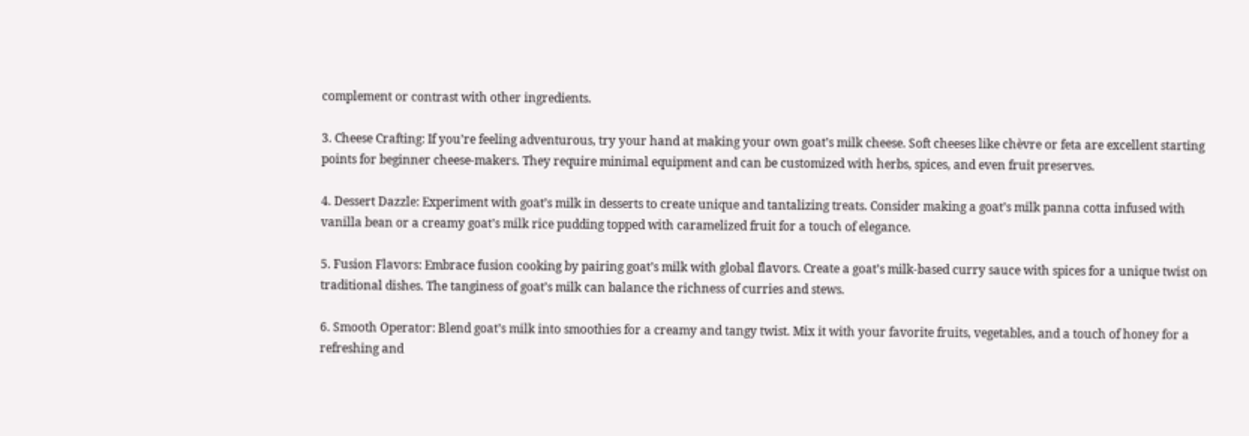complement or contrast with other ingredients.

3. Cheese Crafting: If you’re feeling adventurous, try your hand at making your own goat’s milk cheese. Soft cheeses like chèvre or feta are excellent starting points for beginner cheese-makers. They require minimal equipment and can be customized with herbs, spices, and even fruit preserves.

4. Dessert Dazzle: Experiment with goat’s milk in desserts to create unique and tantalizing treats. Consider making a goat’s milk panna cotta infused with vanilla bean or a creamy goat’s milk rice pudding topped with caramelized fruit for a touch of elegance.

5. Fusion Flavors: Embrace fusion cooking by pairing goat’s milk with global flavors. Create a goat’s milk-based curry sauce with spices for a unique twist on traditional dishes. The tanginess of goat’s milk can balance the richness of curries and stews.

6. Smooth Operator: Blend goat’s milk into smoothies for a creamy and tangy twist. Mix it with your favorite fruits, vegetables, and a touch of honey for a refreshing and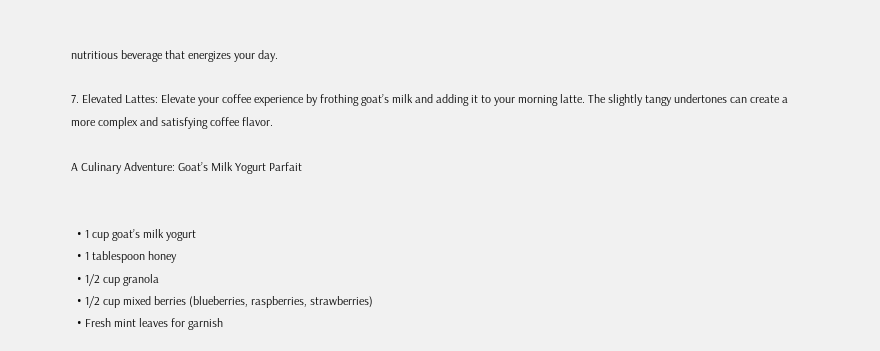nutritious beverage that energizes your day.

7. Elevated Lattes: Elevate your coffee experience by frothing goat’s milk and adding it to your morning latte. The slightly tangy undertones can create a more complex and satisfying coffee flavor.

A Culinary Adventure: Goat’s Milk Yogurt Parfait


  • 1 cup goat’s milk yogurt
  • 1 tablespoon honey
  • 1/2 cup granola
  • 1/2 cup mixed berries (blueberries, raspberries, strawberries)
  • Fresh mint leaves for garnish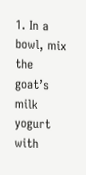1. In a bowl, mix the goat’s milk yogurt with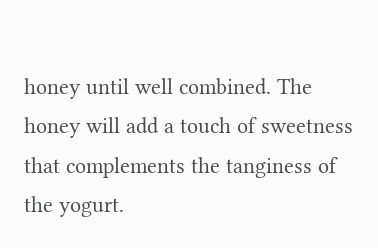honey until well combined. The honey will add a touch of sweetness that complements the tanginess of the yogurt.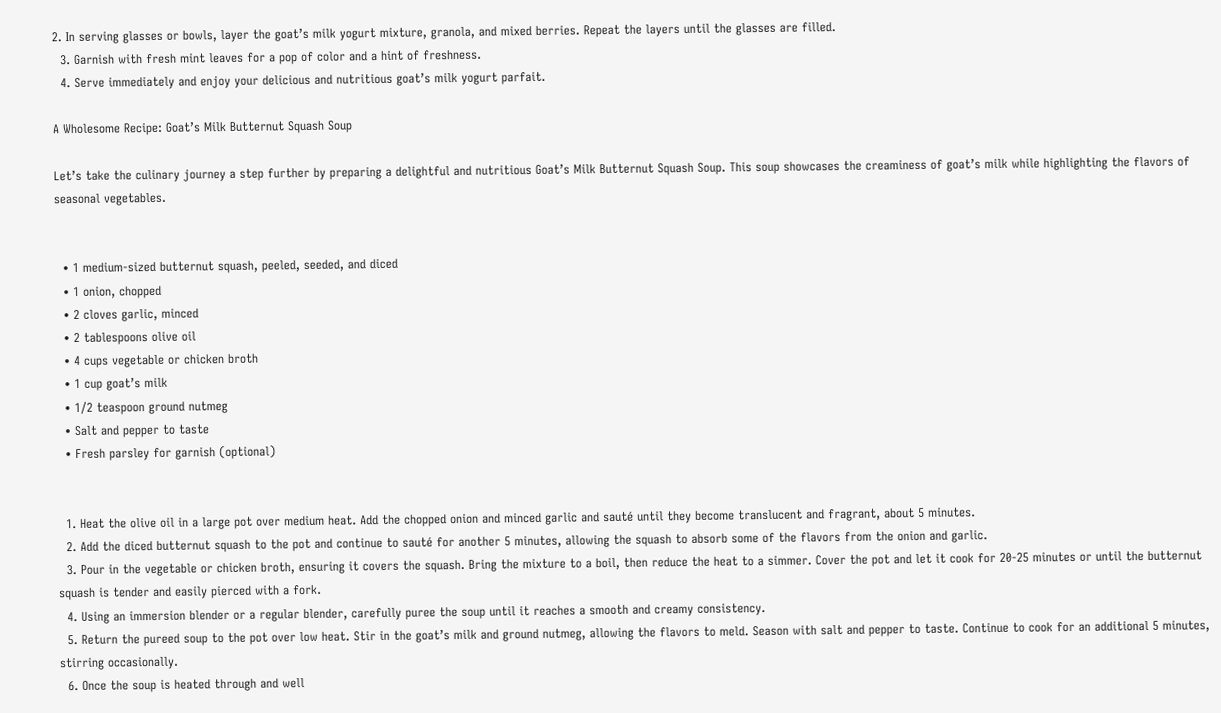2. In serving glasses or bowls, layer the goat’s milk yogurt mixture, granola, and mixed berries. Repeat the layers until the glasses are filled.
  3. Garnish with fresh mint leaves for a pop of color and a hint of freshness.
  4. Serve immediately and enjoy your delicious and nutritious goat’s milk yogurt parfait.

A Wholesome Recipe: Goat’s Milk Butternut Squash Soup

Let’s take the culinary journey a step further by preparing a delightful and nutritious Goat’s Milk Butternut Squash Soup. This soup showcases the creaminess of goat’s milk while highlighting the flavors of seasonal vegetables.


  • 1 medium-sized butternut squash, peeled, seeded, and diced
  • 1 onion, chopped
  • 2 cloves garlic, minced
  • 2 tablespoons olive oil
  • 4 cups vegetable or chicken broth
  • 1 cup goat’s milk
  • 1/2 teaspoon ground nutmeg
  • Salt and pepper to taste
  • Fresh parsley for garnish (optional)


  1. Heat the olive oil in a large pot over medium heat. Add the chopped onion and minced garlic and sauté until they become translucent and fragrant, about 5 minutes.
  2. Add the diced butternut squash to the pot and continue to sauté for another 5 minutes, allowing the squash to absorb some of the flavors from the onion and garlic.
  3. Pour in the vegetable or chicken broth, ensuring it covers the squash. Bring the mixture to a boil, then reduce the heat to a simmer. Cover the pot and let it cook for 20-25 minutes or until the butternut squash is tender and easily pierced with a fork.
  4. Using an immersion blender or a regular blender, carefully puree the soup until it reaches a smooth and creamy consistency.
  5. Return the pureed soup to the pot over low heat. Stir in the goat’s milk and ground nutmeg, allowing the flavors to meld. Season with salt and pepper to taste. Continue to cook for an additional 5 minutes, stirring occasionally.
  6. Once the soup is heated through and well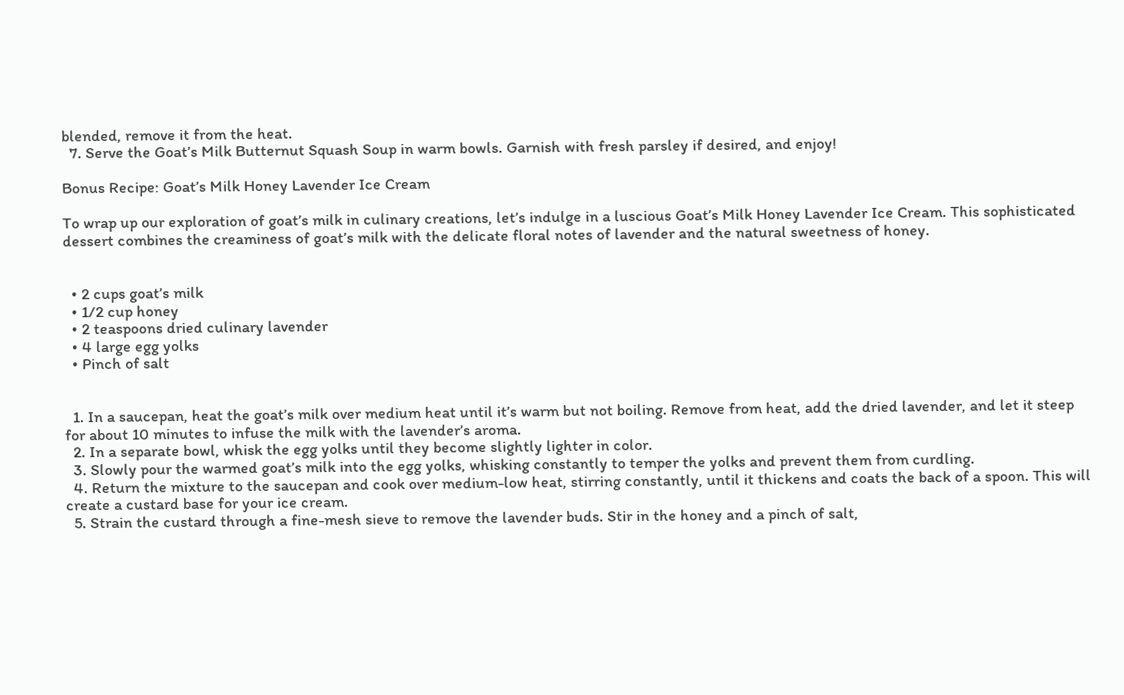blended, remove it from the heat.
  7. Serve the Goat’s Milk Butternut Squash Soup in warm bowls. Garnish with fresh parsley if desired, and enjoy!

Bonus Recipe: Goat’s Milk Honey Lavender Ice Cream

To wrap up our exploration of goat’s milk in culinary creations, let’s indulge in a luscious Goat’s Milk Honey Lavender Ice Cream. This sophisticated dessert combines the creaminess of goat’s milk with the delicate floral notes of lavender and the natural sweetness of honey.


  • 2 cups goat’s milk
  • 1/2 cup honey
  • 2 teaspoons dried culinary lavender
  • 4 large egg yolks
  • Pinch of salt


  1. In a saucepan, heat the goat’s milk over medium heat until it’s warm but not boiling. Remove from heat, add the dried lavender, and let it steep for about 10 minutes to infuse the milk with the lavender’s aroma.
  2. In a separate bowl, whisk the egg yolks until they become slightly lighter in color.
  3. Slowly pour the warmed goat’s milk into the egg yolks, whisking constantly to temper the yolks and prevent them from curdling.
  4. Return the mixture to the saucepan and cook over medium-low heat, stirring constantly, until it thickens and coats the back of a spoon. This will create a custard base for your ice cream.
  5. Strain the custard through a fine-mesh sieve to remove the lavender buds. Stir in the honey and a pinch of salt,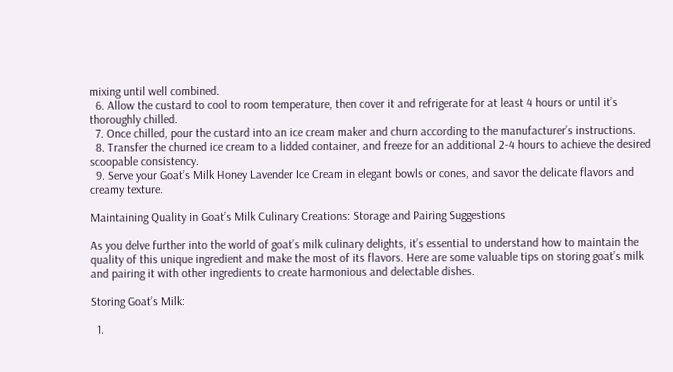mixing until well combined.
  6. Allow the custard to cool to room temperature, then cover it and refrigerate for at least 4 hours or until it’s thoroughly chilled.
  7. Once chilled, pour the custard into an ice cream maker and churn according to the manufacturer’s instructions.
  8. Transfer the churned ice cream to a lidded container, and freeze for an additional 2-4 hours to achieve the desired scoopable consistency.
  9. Serve your Goat’s Milk Honey Lavender Ice Cream in elegant bowls or cones, and savor the delicate flavors and creamy texture.

Maintaining Quality in Goat’s Milk Culinary Creations: Storage and Pairing Suggestions

As you delve further into the world of goat’s milk culinary delights, it’s essential to understand how to maintain the quality of this unique ingredient and make the most of its flavors. Here are some valuable tips on storing goat’s milk and pairing it with other ingredients to create harmonious and delectable dishes.

Storing Goat’s Milk:

  1.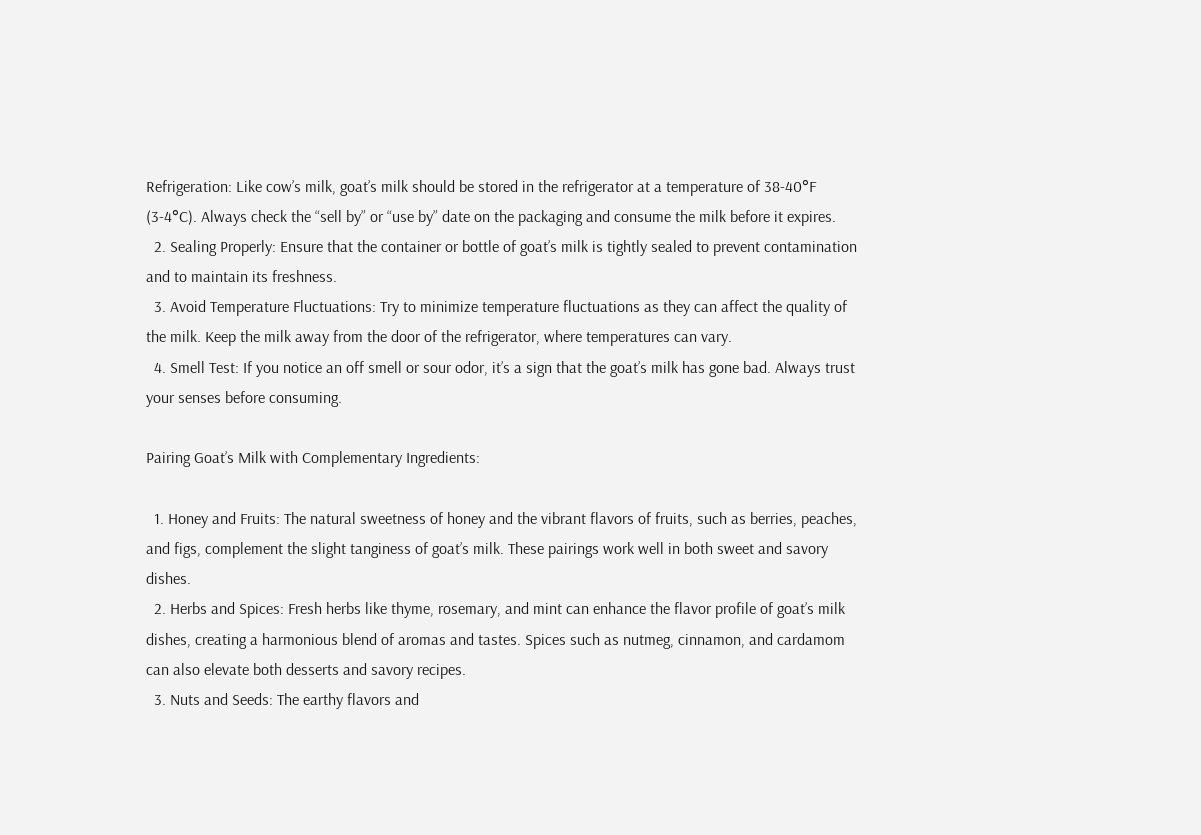Refrigeration: Like cow’s milk, goat’s milk should be stored in the refrigerator at a temperature of 38-40°F (3-4°C). Always check the “sell by” or “use by” date on the packaging and consume the milk before it expires.
  2. Sealing Properly: Ensure that the container or bottle of goat’s milk is tightly sealed to prevent contamination and to maintain its freshness.
  3. Avoid Temperature Fluctuations: Try to minimize temperature fluctuations as they can affect the quality of the milk. Keep the milk away from the door of the refrigerator, where temperatures can vary.
  4. Smell Test: If you notice an off smell or sour odor, it’s a sign that the goat’s milk has gone bad. Always trust your senses before consuming.

Pairing Goat’s Milk with Complementary Ingredients:

  1. Honey and Fruits: The natural sweetness of honey and the vibrant flavors of fruits, such as berries, peaches, and figs, complement the slight tanginess of goat’s milk. These pairings work well in both sweet and savory dishes.
  2. Herbs and Spices: Fresh herbs like thyme, rosemary, and mint can enhance the flavor profile of goat’s milk dishes, creating a harmonious blend of aromas and tastes. Spices such as nutmeg, cinnamon, and cardamom can also elevate both desserts and savory recipes.
  3. Nuts and Seeds: The earthy flavors and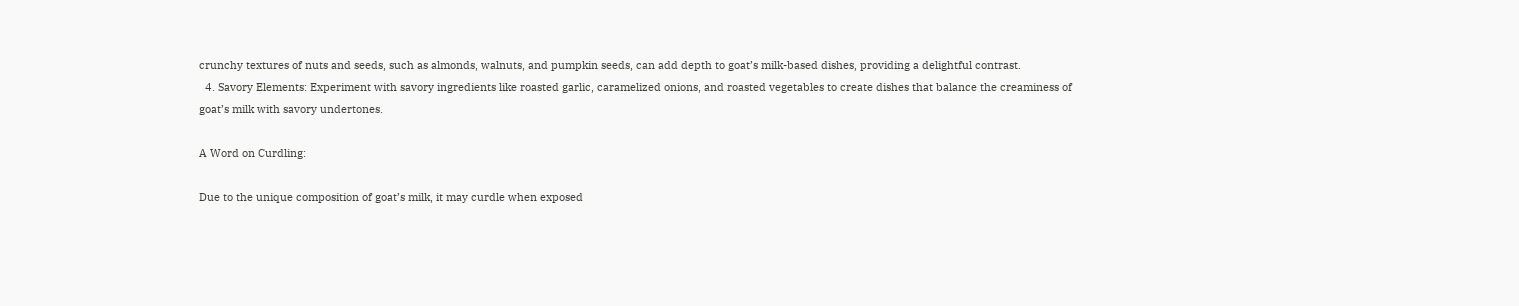crunchy textures of nuts and seeds, such as almonds, walnuts, and pumpkin seeds, can add depth to goat’s milk-based dishes, providing a delightful contrast.
  4. Savory Elements: Experiment with savory ingredients like roasted garlic, caramelized onions, and roasted vegetables to create dishes that balance the creaminess of goat’s milk with savory undertones.

A Word on Curdling:

Due to the unique composition of goat’s milk, it may curdle when exposed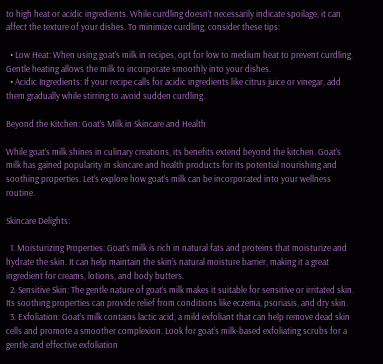to high heat or acidic ingredients. While curdling doesn’t necessarily indicate spoilage, it can affect the texture of your dishes. To minimize curdling, consider these tips:

  • Low Heat: When using goat’s milk in recipes, opt for low to medium heat to prevent curdling. Gentle heating allows the milk to incorporate smoothly into your dishes.
  • Acidic Ingredients: If your recipe calls for acidic ingredients like citrus juice or vinegar, add them gradually while stirring to avoid sudden curdling.

Beyond the Kitchen: Goat’s Milk in Skincare and Health

While goat’s milk shines in culinary creations, its benefits extend beyond the kitchen. Goat’s milk has gained popularity in skincare and health products for its potential nourishing and soothing properties. Let’s explore how goat’s milk can be incorporated into your wellness routine.

Skincare Delights:

  1. Moisturizing Properties: Goat’s milk is rich in natural fats and proteins that moisturize and hydrate the skin. It can help maintain the skin’s natural moisture barrier, making it a great ingredient for creams, lotions, and body butters.
  2. Sensitive Skin: The gentle nature of goat’s milk makes it suitable for sensitive or irritated skin. Its soothing properties can provide relief from conditions like eczema, psoriasis, and dry skin.
  3. Exfoliation: Goat’s milk contains lactic acid, a mild exfoliant that can help remove dead skin cells and promote a smoother complexion. Look for goat’s milk-based exfoliating scrubs for a gentle and effective exfoliation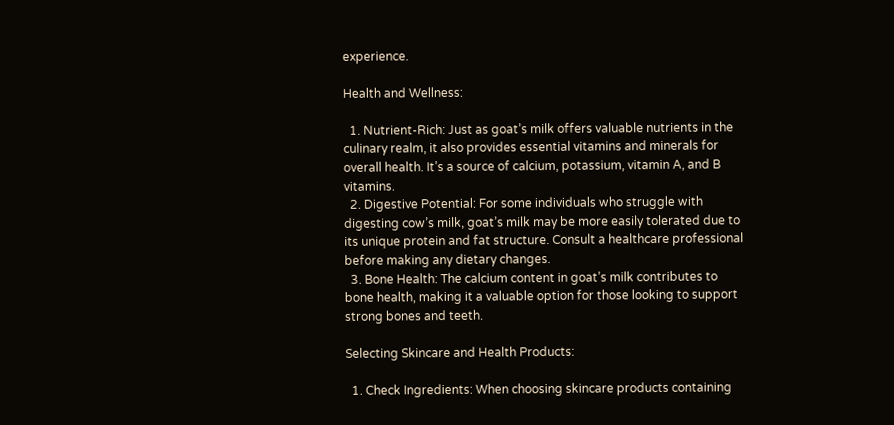experience.

Health and Wellness:

  1. Nutrient-Rich: Just as goat’s milk offers valuable nutrients in the culinary realm, it also provides essential vitamins and minerals for overall health. It’s a source of calcium, potassium, vitamin A, and B vitamins.
  2. Digestive Potential: For some individuals who struggle with digesting cow’s milk, goat’s milk may be more easily tolerated due to its unique protein and fat structure. Consult a healthcare professional before making any dietary changes.
  3. Bone Health: The calcium content in goat’s milk contributes to bone health, making it a valuable option for those looking to support strong bones and teeth.

Selecting Skincare and Health Products:

  1. Check Ingredients: When choosing skincare products containing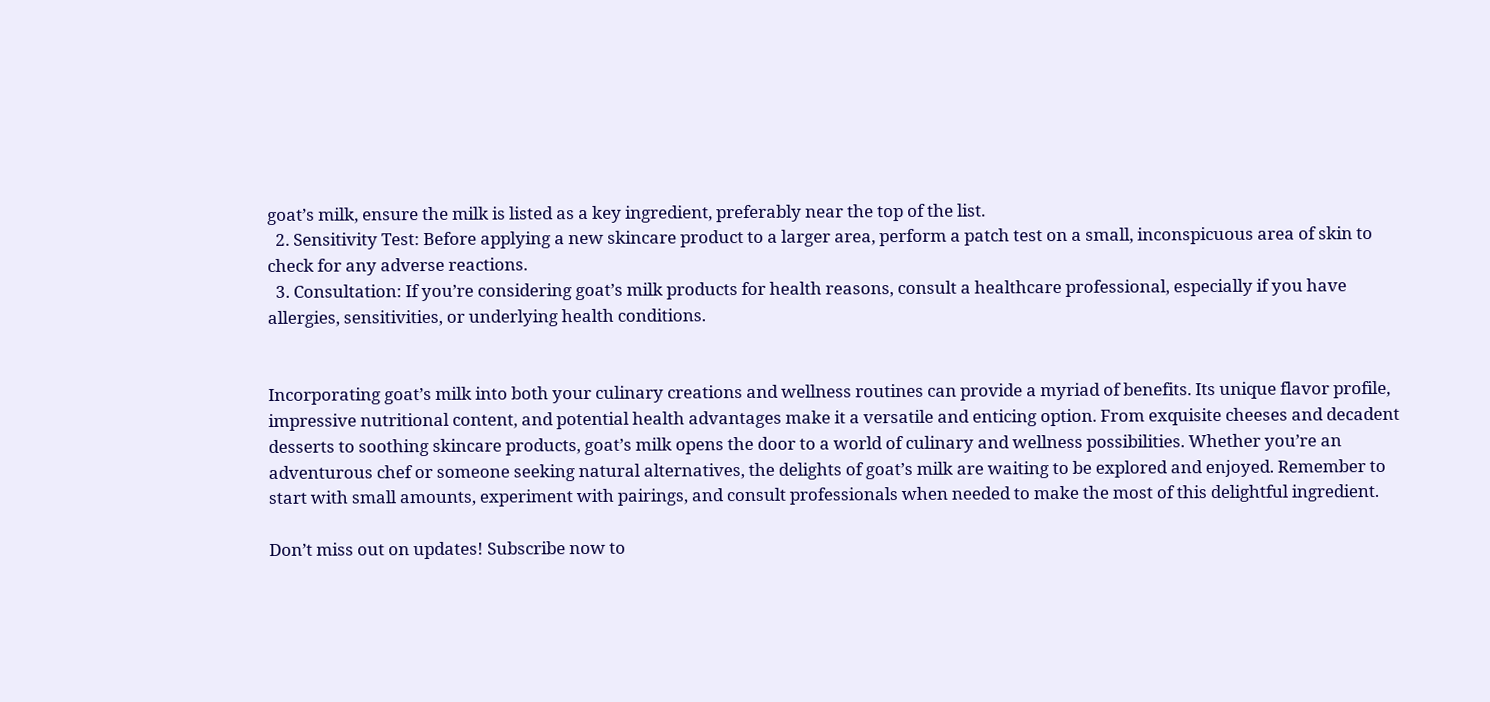goat’s milk, ensure the milk is listed as a key ingredient, preferably near the top of the list.
  2. Sensitivity Test: Before applying a new skincare product to a larger area, perform a patch test on a small, inconspicuous area of skin to check for any adverse reactions.
  3. Consultation: If you’re considering goat’s milk products for health reasons, consult a healthcare professional, especially if you have allergies, sensitivities, or underlying health conditions.


Incorporating goat’s milk into both your culinary creations and wellness routines can provide a myriad of benefits. Its unique flavor profile, impressive nutritional content, and potential health advantages make it a versatile and enticing option. From exquisite cheeses and decadent desserts to soothing skincare products, goat’s milk opens the door to a world of culinary and wellness possibilities. Whether you’re an adventurous chef or someone seeking natural alternatives, the delights of goat’s milk are waiting to be explored and enjoyed. Remember to start with small amounts, experiment with pairings, and consult professionals when needed to make the most of this delightful ingredient.

Don’t miss out on updates! Subscribe now to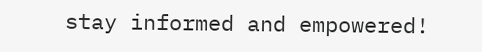stay informed and empowered!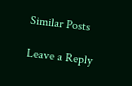Similar Posts

Leave a Reply